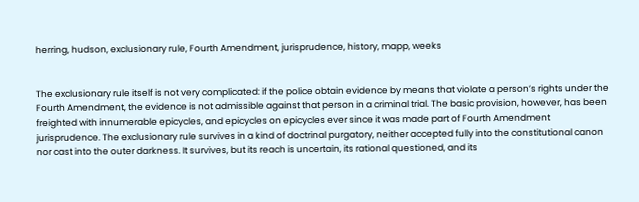herring, hudson, exclusionary rule, Fourth Amendment, jurisprudence, history, mapp, weeks


The exclusionary rule itself is not very complicated: if the police obtain evidence by means that violate a person’s rights under the Fourth Amendment, the evidence is not admissible against that person in a criminal trial. The basic provision, however, has been freighted with innumerable epicycles, and epicycles on epicycles ever since it was made part of Fourth Amendment jurisprudence. The exclusionary rule survives in a kind of doctrinal purgatory, neither accepted fully into the constitutional canon nor cast into the outer darkness. It survives, but its reach is uncertain, its rational questioned, and its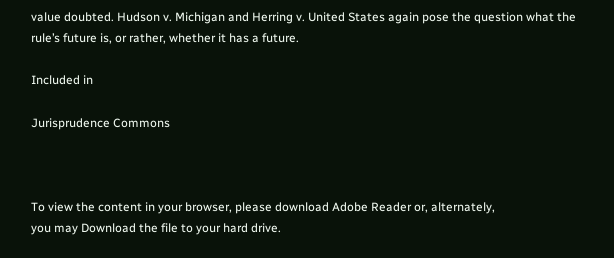value doubted. Hudson v. Michigan and Herring v. United States again pose the question what the rule’s future is, or rather, whether it has a future.

Included in

Jurisprudence Commons



To view the content in your browser, please download Adobe Reader or, alternately,
you may Download the file to your hard drive.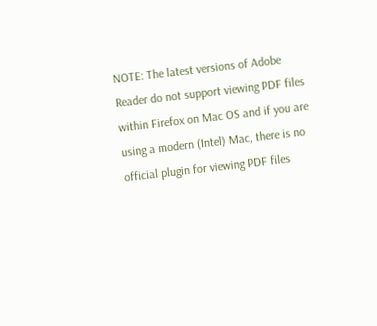NOTE: The latest versions of Adobe Reader do not support viewing PDF files within Firefox on Mac OS and if you are using a modern (Intel) Mac, there is no official plugin for viewing PDF files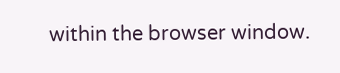within the browser window.